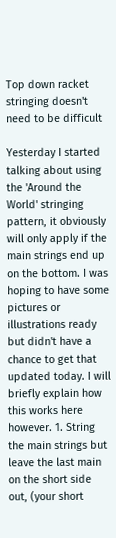Top down racket stringing doesn't need to be difficult

Yesterday I started talking about using the 'Around the World' stringing pattern, it obviously will only apply if the main strings end up on the bottom. I was hoping to have some pictures or illustrations ready but didn't have a chance to get that updated today. I will briefly explain how this works here however. 1. String the main strings but leave the last main on the short side out, (your short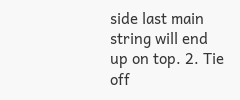side last main string will end up on top. 2. Tie off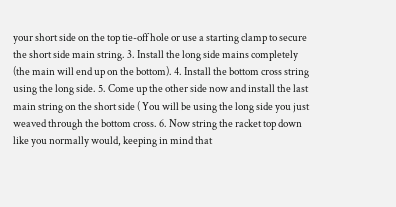your short side on the top tie-off hole or use a starting clamp to secure the short side main string. 3. Install the long side mains completely (the main will end up on the bottom). 4. Install the bottom cross string using the long side. 5. Come up the other side now and install the last main string on the short side ( You will be using the long side you just weaved through the bottom cross. 6. Now string the racket top down like you normally would, keeping in mind that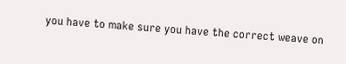you have to make sure you have the correct weave on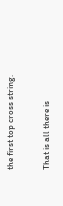the first top cross string.

That is all there is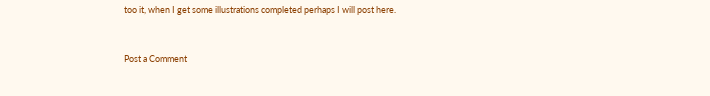too it, when I get some illustrations completed perhaps I will post here.


Post a Comment